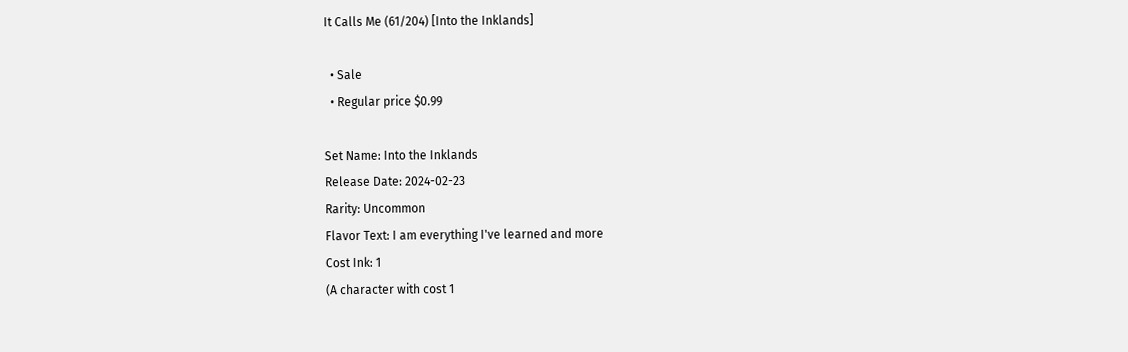It Calls Me (61/204) [Into the Inklands]

  • Sale
  • Regular price $0.99

Set Name: Into the Inklands
Release Date: 2024-02-23
Rarity: Uncommon
Flavor Text: I am everything I've learned and more
Cost Ink: 1
(A character with cost 1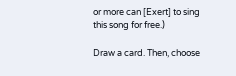or more can [Exert] to sing this song for free.)

Draw a card. Then, choose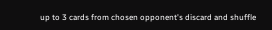up to 3 cards from chosen opponent's discard and shuffle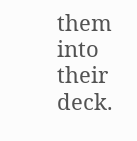them into their deck.